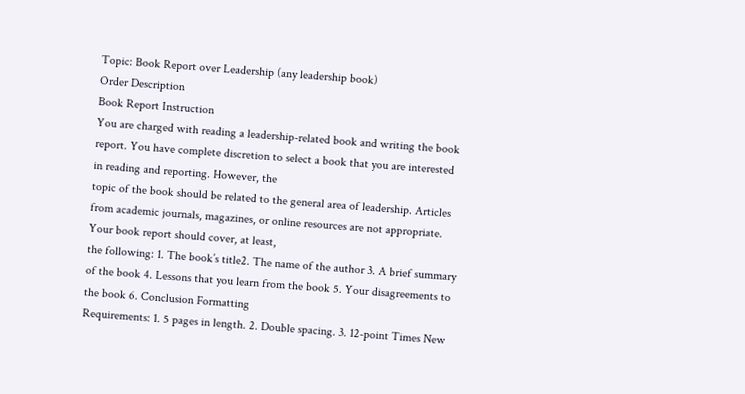Topic: Book Report over Leadership (any leadership book)
Order Description
Book Report Instruction
You are charged with reading a leadership-related book and writing the book report. You have complete discretion to select a book that you are interested in reading and reporting. However, the
topic of the book should be related to the general area of leadership. Articles from academic journals, magazines, or online resources are not appropriate. Your book report should cover, at least,
the following: 1. The book’s title2. The name of the author 3. A brief summary of the book 4. Lessons that you learn from the book 5. Your disagreements to the book 6. Conclusion Formatting
Requirements: 1. 5 pages in length. 2. Double spacing. 3. 12-point Times New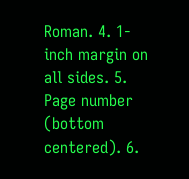Roman. 4. 1-inch margin on all sides. 5. Page number (bottom centered). 6.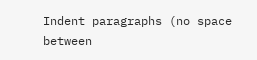Indent paragraphs (no space between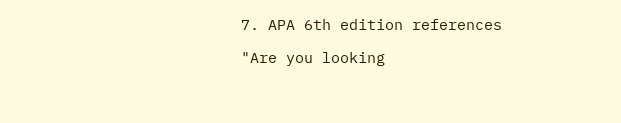7. APA 6th edition references

"Are you looking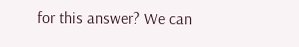for this answer? We can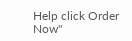Help click Order Now"